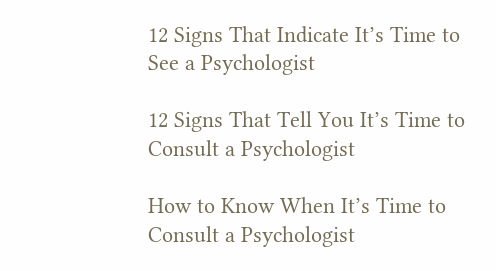12 Signs That Indicate It’s Time to See a Psychologist

12 Signs That Tell You It’s Time to Consult a Psychologist

How to Know When It’s Time to Consult a Psychologist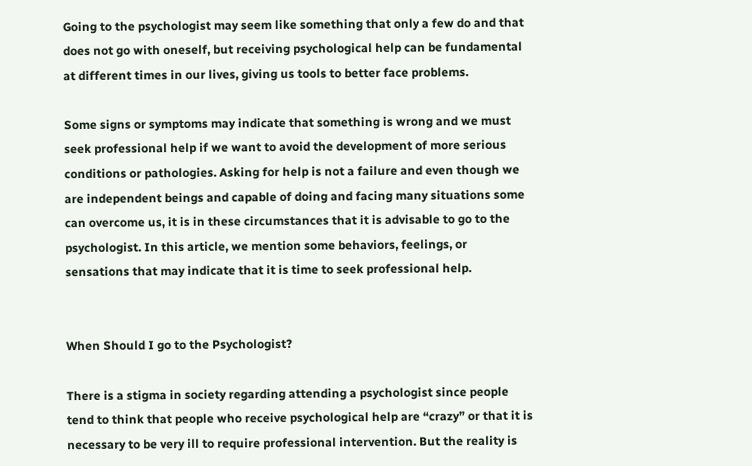Going to the psychologist may seem like something that only a few do and that does not go with oneself, but receiving psychological help can be fundamental at different times in our lives, giving us tools to better face problems.

Some signs or symptoms may indicate that something is wrong and we must seek professional help if we want to avoid the development of more serious conditions or pathologies. Asking for help is not a failure and even though we are independent beings and capable of doing and facing many situations some can overcome us, it is in these circumstances that it is advisable to go to the psychologist. In this article, we mention some behaviors, feelings, or sensations that may indicate that it is time to seek professional help.


When Should I go to the Psychologist?

There is a stigma in society regarding attending a psychologist since people tend to think that people who receive psychological help are “crazy” or that it is necessary to be very ill to require professional intervention. But the reality is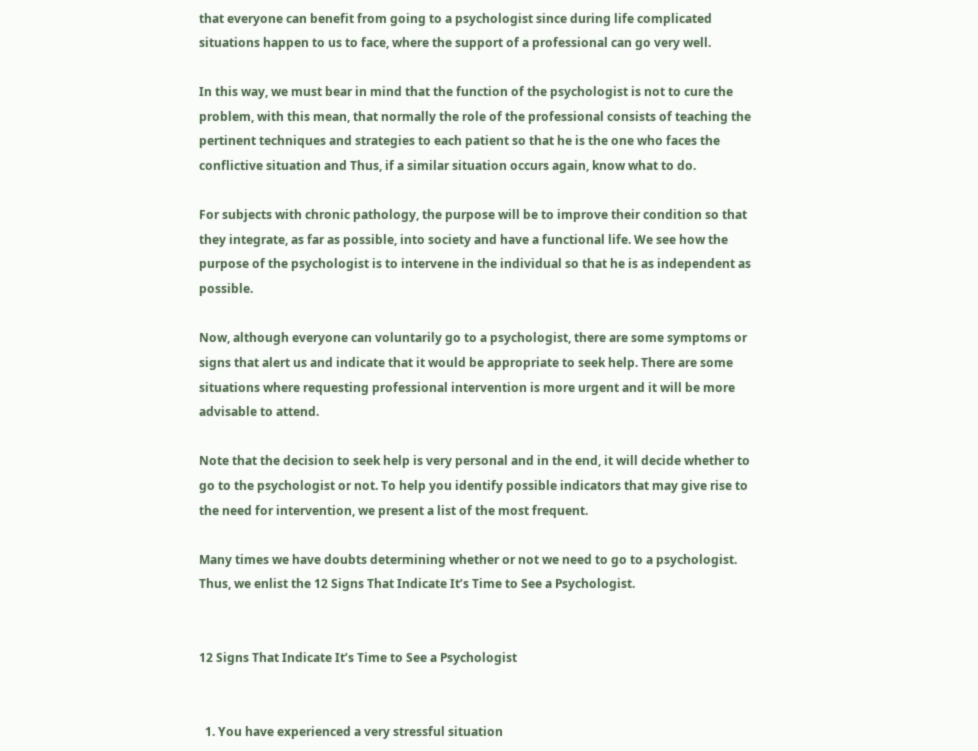that everyone can benefit from going to a psychologist since during life complicated situations happen to us to face, where the support of a professional can go very well.

In this way, we must bear in mind that the function of the psychologist is not to cure the problem, with this mean, that normally the role of the professional consists of teaching the pertinent techniques and strategies to each patient so that he is the one who faces the conflictive situation and Thus, if a similar situation occurs again, know what to do.

For subjects with chronic pathology, the purpose will be to improve their condition so that they integrate, as far as possible, into society and have a functional life. We see how the purpose of the psychologist is to intervene in the individual so that he is as independent as possible.

Now, although everyone can voluntarily go to a psychologist, there are some symptoms or signs that alert us and indicate that it would be appropriate to seek help. There are some situations where requesting professional intervention is more urgent and it will be more advisable to attend.

Note that the decision to seek help is very personal and in the end, it will decide whether to go to the psychologist or not. To help you identify possible indicators that may give rise to the need for intervention, we present a list of the most frequent.

Many times we have doubts determining whether or not we need to go to a psychologist. Thus, we enlist the 12 Signs That Indicate It’s Time to See a Psychologist.


12 Signs That Indicate It’s Time to See a Psychologist


  1. You have experienced a very stressful situation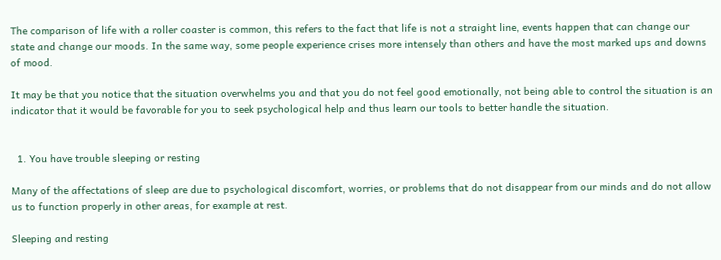The comparison of life with a roller coaster is common, this refers to the fact that life is not a straight line, events happen that can change our state and change our moods. In the same way, some people experience crises more intensely than others and have the most marked ups and downs of mood.

It may be that you notice that the situation overwhelms you and that you do not feel good emotionally, not being able to control the situation is an indicator that it would be favorable for you to seek psychological help and thus learn our tools to better handle the situation.


  1. You have trouble sleeping or resting

Many of the affectations of sleep are due to psychological discomfort, worries, or problems that do not disappear from our minds and do not allow us to function properly in other areas, for example at rest.

Sleeping and resting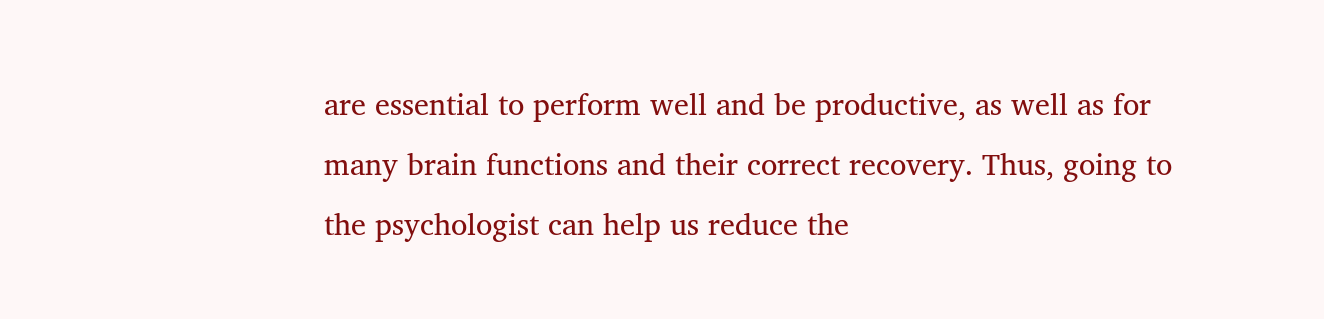are essential to perform well and be productive, as well as for many brain functions and their correct recovery. Thus, going to the psychologist can help us reduce the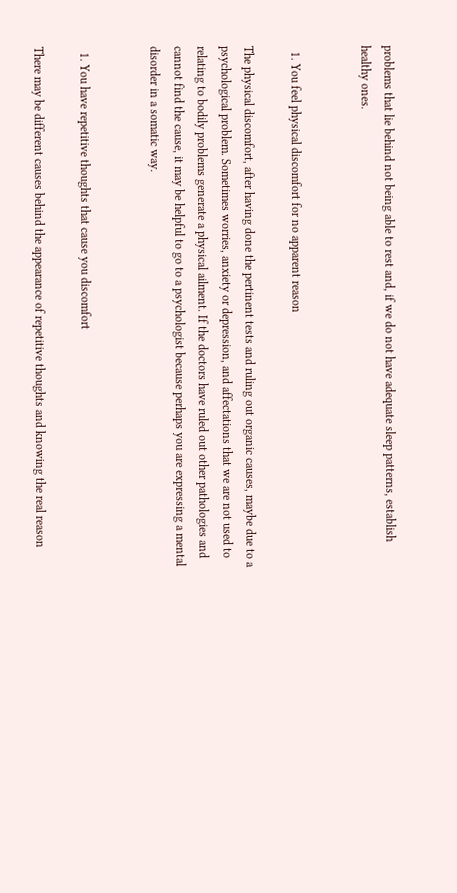problems that lie behind not being able to rest and, if we do not have adequate sleep patterns, establish healthy ones.


  1. You feel physical discomfort for no apparent reason

The physical discomfort, after having done the pertinent tests and ruling out organic causes, maybe due to a psychological problem. Sometimes worries, anxiety or depression, and affectations that we are not used to relating to bodily problems generate a physical ailment. If the doctors have ruled out other pathologies and cannot find the cause, it may be helpful to go to a psychologist because perhaps you are expressing a mental disorder in a somatic way.


  1. You have repetitive thoughts that cause you discomfort

There may be different causes behind the appearance of repetitive thoughts and knowing the real reason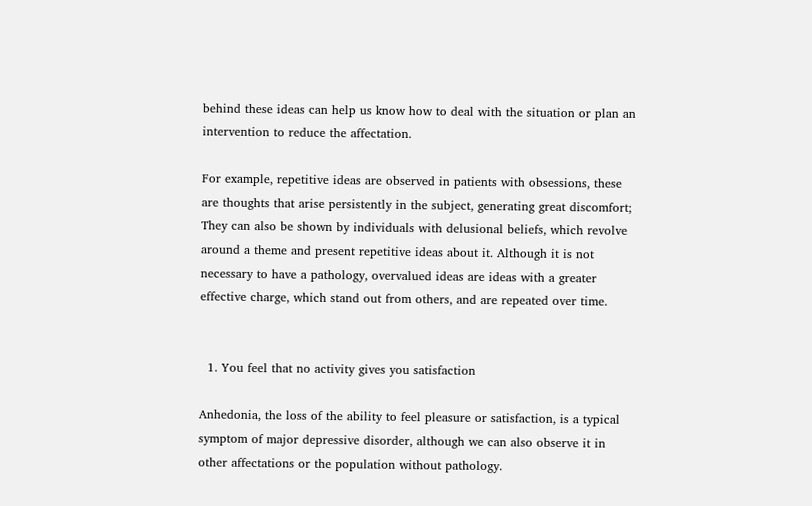behind these ideas can help us know how to deal with the situation or plan an intervention to reduce the affectation.

For example, repetitive ideas are observed in patients with obsessions, these are thoughts that arise persistently in the subject, generating great discomfort; They can also be shown by individuals with delusional beliefs, which revolve around a theme and present repetitive ideas about it. Although it is not necessary to have a pathology, overvalued ideas are ideas with a greater effective charge, which stand out from others, and are repeated over time.


  1. You feel that no activity gives you satisfaction

Anhedonia, the loss of the ability to feel pleasure or satisfaction, is a typical symptom of major depressive disorder, although we can also observe it in other affectations or the population without pathology.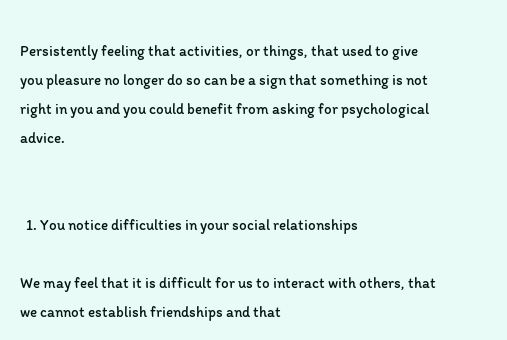Persistently feeling that activities, or things, that used to give you pleasure no longer do so can be a sign that something is not right in you and you could benefit from asking for psychological advice.


  1. You notice difficulties in your social relationships

We may feel that it is difficult for us to interact with others, that we cannot establish friendships and that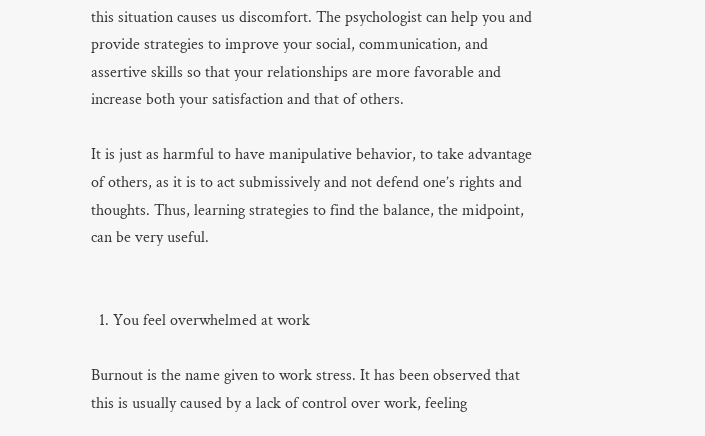this situation causes us discomfort. The psychologist can help you and provide strategies to improve your social, communication, and assertive skills so that your relationships are more favorable and increase both your satisfaction and that of others.

It is just as harmful to have manipulative behavior, to take advantage of others, as it is to act submissively and not defend one’s rights and thoughts. Thus, learning strategies to find the balance, the midpoint, can be very useful.


  1. You feel overwhelmed at work

Burnout is the name given to work stress. It has been observed that this is usually caused by a lack of control over work, feeling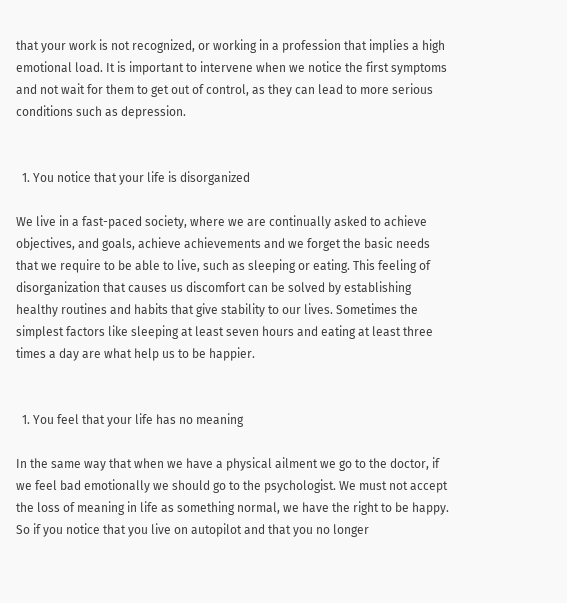that your work is not recognized, or working in a profession that implies a high emotional load. It is important to intervene when we notice the first symptoms and not wait for them to get out of control, as they can lead to more serious conditions such as depression.


  1. You notice that your life is disorganized

We live in a fast-paced society, where we are continually asked to achieve objectives, and goals, achieve achievements and we forget the basic needs that we require to be able to live, such as sleeping or eating. This feeling of disorganization that causes us discomfort can be solved by establishing healthy routines and habits that give stability to our lives. Sometimes the simplest factors like sleeping at least seven hours and eating at least three times a day are what help us to be happier.


  1. You feel that your life has no meaning

In the same way that when we have a physical ailment we go to the doctor, if we feel bad emotionally we should go to the psychologist. We must not accept the loss of meaning in life as something normal, we have the right to be happy. So if you notice that you live on autopilot and that you no longer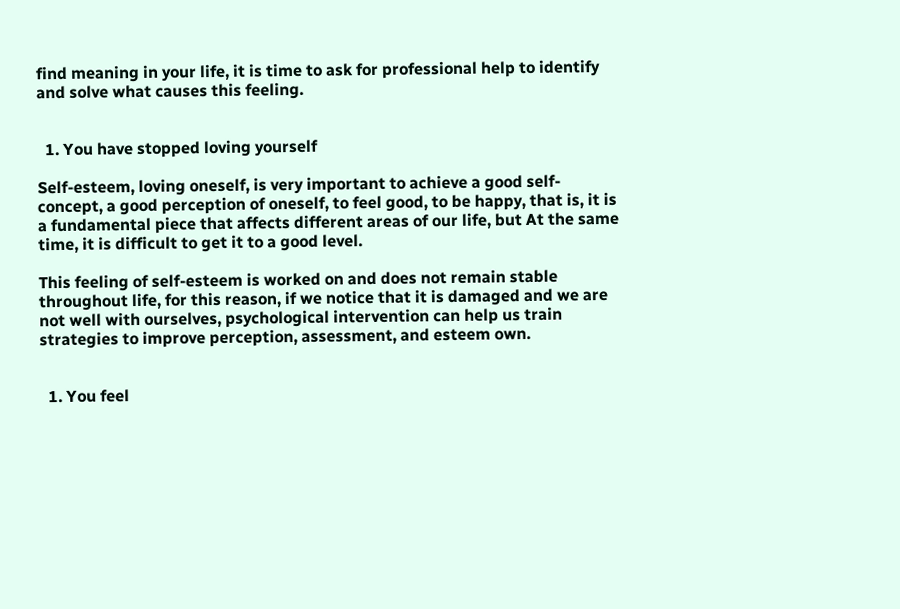find meaning in your life, it is time to ask for professional help to identify and solve what causes this feeling.


  1. You have stopped loving yourself

Self-esteem, loving oneself, is very important to achieve a good self-concept, a good perception of oneself, to feel good, to be happy, that is, it is a fundamental piece that affects different areas of our life, but At the same time, it is difficult to get it to a good level.

This feeling of self-esteem is worked on and does not remain stable throughout life, for this reason, if we notice that it is damaged and we are not well with ourselves, psychological intervention can help us train strategies to improve perception, assessment, and esteem own.


  1. You feel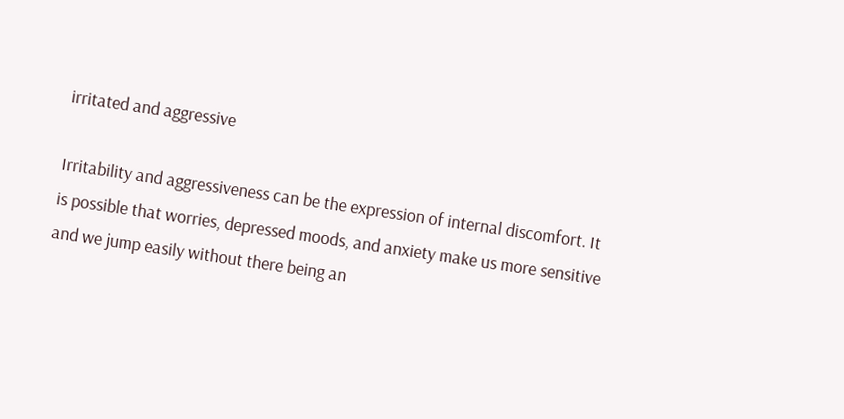irritated and aggressive

Irritability and aggressiveness can be the expression of internal discomfort. It is possible that worries, depressed moods, and anxiety make us more sensitive and we jump easily without there being an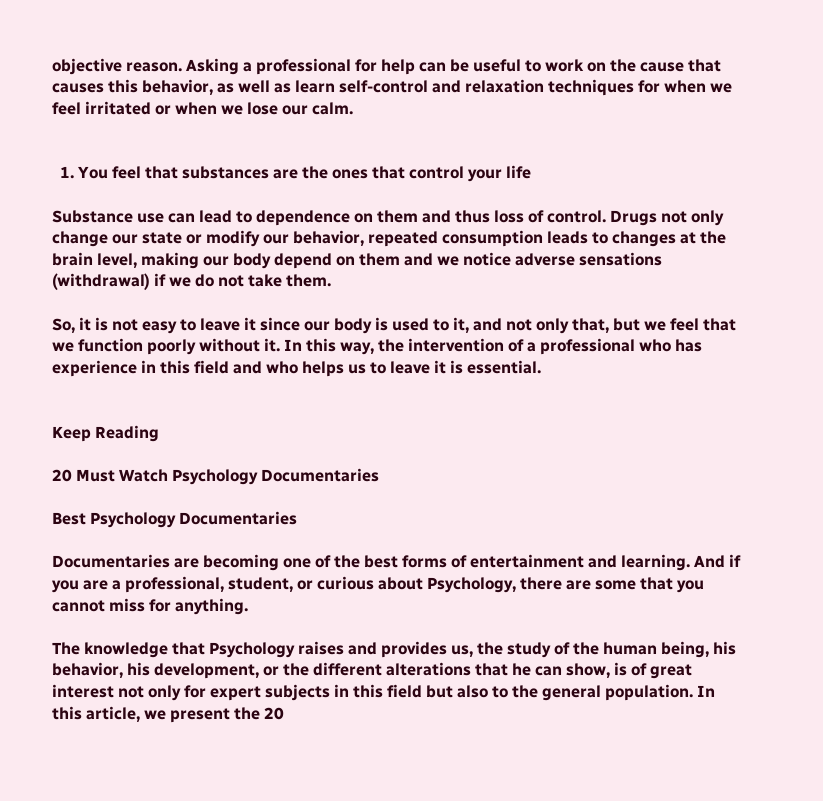objective reason. Asking a professional for help can be useful to work on the cause that causes this behavior, as well as learn self-control and relaxation techniques for when we feel irritated or when we lose our calm.


  1. You feel that substances are the ones that control your life

Substance use can lead to dependence on them and thus loss of control. Drugs not only change our state or modify our behavior, repeated consumption leads to changes at the brain level, making our body depend on them and we notice adverse sensations (withdrawal) if we do not take them.

So, it is not easy to leave it since our body is used to it, and not only that, but we feel that we function poorly without it. In this way, the intervention of a professional who has experience in this field and who helps us to leave it is essential.


Keep Reading

20 Must Watch Psychology Documentaries

Best Psychology Documentaries

Documentaries are becoming one of the best forms of entertainment and learning. And if you are a professional, student, or curious about Psychology, there are some that you cannot miss for anything.

The knowledge that Psychology raises and provides us, the study of the human being, his behavior, his development, or the different alterations that he can show, is of great interest not only for expert subjects in this field but also to the general population. In this article, we present the 20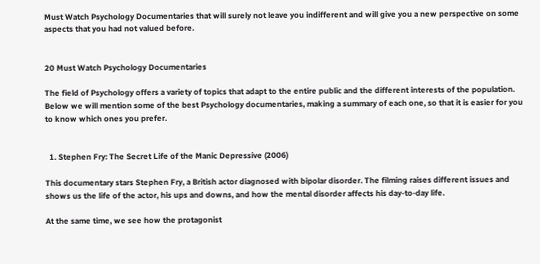Must Watch Psychology Documentaries that will surely not leave you indifferent and will give you a new perspective on some aspects that you had not valued before.


20 Must Watch Psychology Documentaries

The field of Psychology offers a variety of topics that adapt to the entire public and the different interests of the population. Below we will mention some of the best Psychology documentaries, making a summary of each one, so that it is easier for you to know which ones you prefer.


  1. Stephen Fry: The Secret Life of the Manic Depressive (2006)

This documentary stars Stephen Fry, a British actor diagnosed with bipolar disorder. The filming raises different issues and shows us the life of the actor, his ups and downs, and how the mental disorder affects his day-to-day life.

At the same time, we see how the protagonist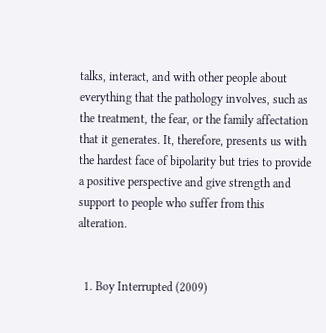talks, interact, and with other people about everything that the pathology involves, such as the treatment, the fear, or the family affectation that it generates. It, therefore, presents us with the hardest face of bipolarity but tries to provide a positive perspective and give strength and support to people who suffer from this alteration.


  1. Boy Interrupted (2009)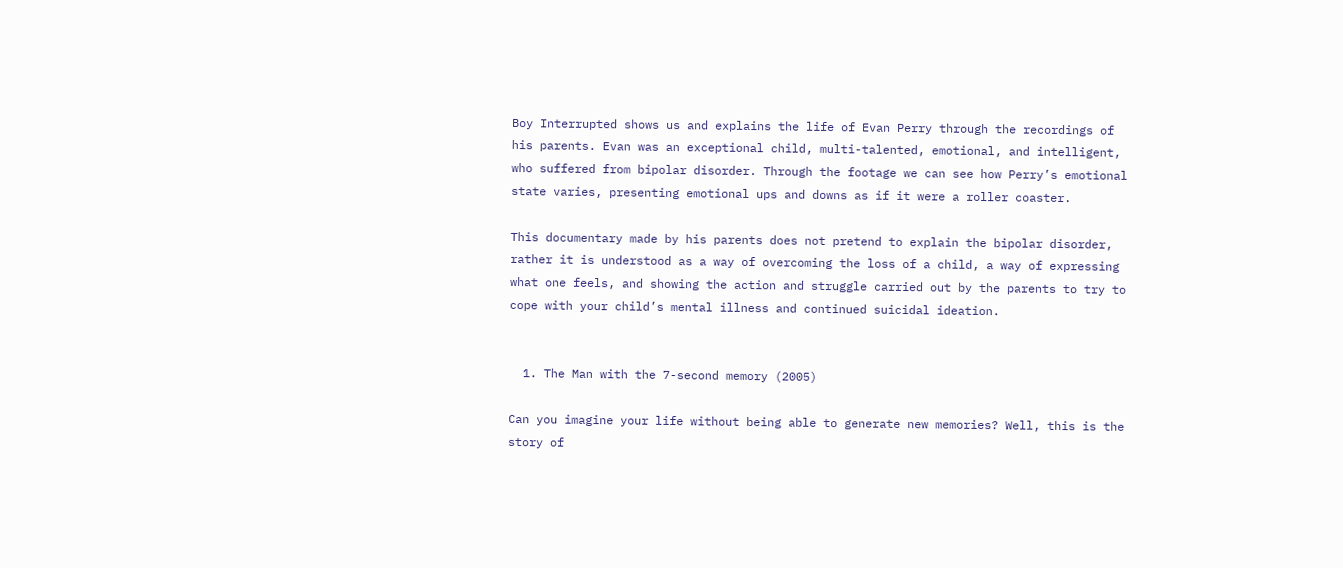Boy Interrupted shows us and explains the life of Evan Perry through the recordings of his parents. Evan was an exceptional child, multi-talented, emotional, and intelligent, who suffered from bipolar disorder. Through the footage we can see how Perry’s emotional state varies, presenting emotional ups and downs as if it were a roller coaster.

This documentary made by his parents does not pretend to explain the bipolar disorder, rather it is understood as a way of overcoming the loss of a child, a way of expressing what one feels, and showing the action and struggle carried out by the parents to try to cope with your child’s mental illness and continued suicidal ideation.


  1. The Man with the 7-second memory (2005)

Can you imagine your life without being able to generate new memories? Well, this is the story of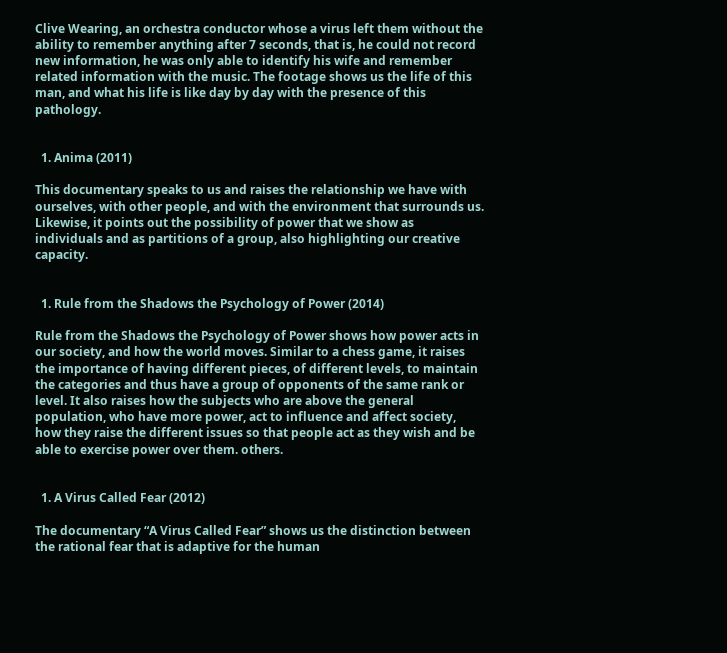Clive Wearing, an orchestra conductor whose a virus left them without the ability to remember anything after 7 seconds, that is, he could not record new information, he was only able to identify his wife and remember related information with the music. The footage shows us the life of this man, and what his life is like day by day with the presence of this pathology.


  1. Anima (2011)

This documentary speaks to us and raises the relationship we have with ourselves, with other people, and with the environment that surrounds us. Likewise, it points out the possibility of power that we show as individuals and as partitions of a group, also highlighting our creative capacity.


  1. Rule from the Shadows the Psychology of Power (2014)

Rule from the Shadows the Psychology of Power shows how power acts in our society, and how the world moves. Similar to a chess game, it raises the importance of having different pieces, of different levels, to maintain the categories and thus have a group of opponents of the same rank or level. It also raises how the subjects who are above the general population, who have more power, act to influence and affect society, how they raise the different issues so that people act as they wish and be able to exercise power over them. others.


  1. A Virus Called Fear (2012)

The documentary “A Virus Called Fear” shows us the distinction between the rational fear that is adaptive for the human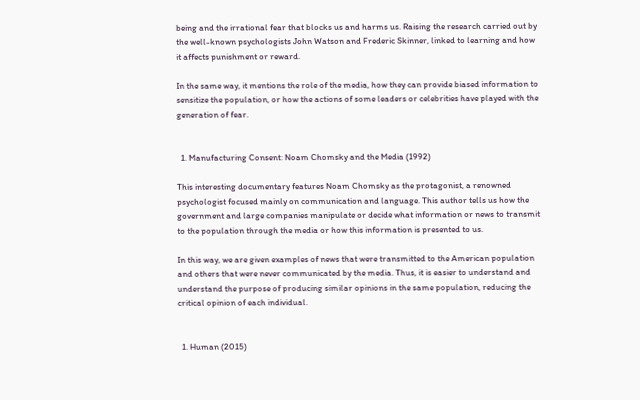being and the irrational fear that blocks us and harms us. Raising the research carried out by the well-known psychologists John Watson and Frederic Skinner, linked to learning and how it affects punishment or reward.

In the same way, it mentions the role of the media, how they can provide biased information to sensitize the population, or how the actions of some leaders or celebrities have played with the generation of fear.


  1. Manufacturing Consent: Noam Chomsky and the Media (1992)

This interesting documentary features Noam Chomsky as the protagonist, a renowned psychologist focused mainly on communication and language. This author tells us how the government and large companies manipulate or decide what information or news to transmit to the population through the media or how this information is presented to us.

In this way, we are given examples of news that were transmitted to the American population and others that were never communicated by the media. Thus, it is easier to understand and understand the purpose of producing similar opinions in the same population, reducing the critical opinion of each individual.


  1. Human (2015)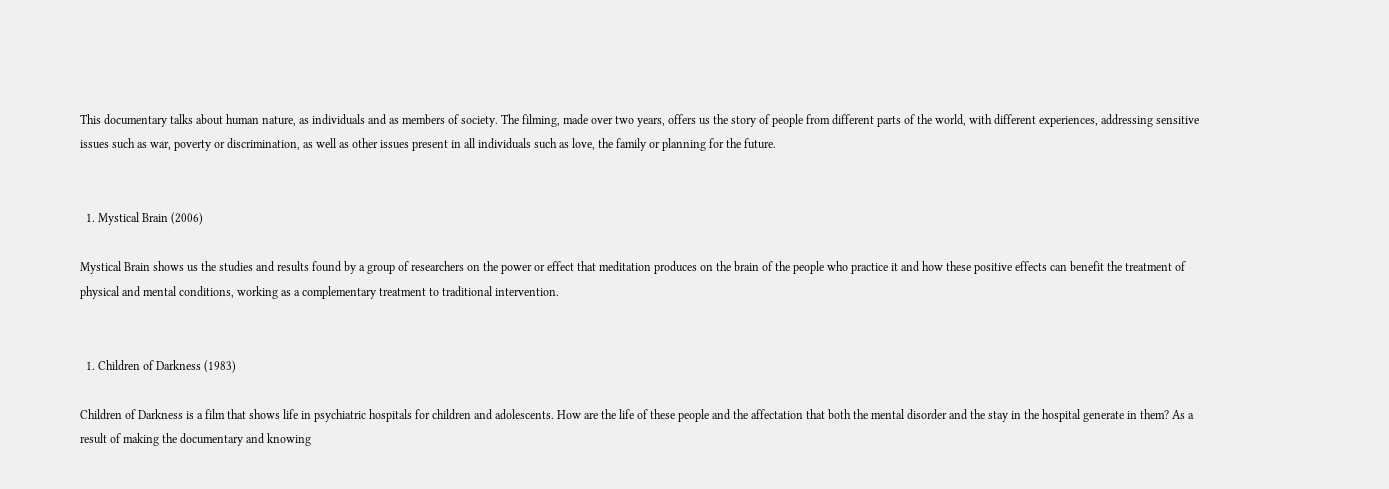This documentary talks about human nature, as individuals and as members of society. The filming, made over two years, offers us the story of people from different parts of the world, with different experiences, addressing sensitive issues such as war, poverty or discrimination, as well as other issues present in all individuals such as love, the family or planning for the future.


  1. Mystical Brain (2006)

Mystical Brain shows us the studies and results found by a group of researchers on the power or effect that meditation produces on the brain of the people who practice it and how these positive effects can benefit the treatment of physical and mental conditions, working as a complementary treatment to traditional intervention.


  1. Children of Darkness (1983)

Children of Darkness is a film that shows life in psychiatric hospitals for children and adolescents. How are the life of these people and the affectation that both the mental disorder and the stay in the hospital generate in them? As a result of making the documentary and knowing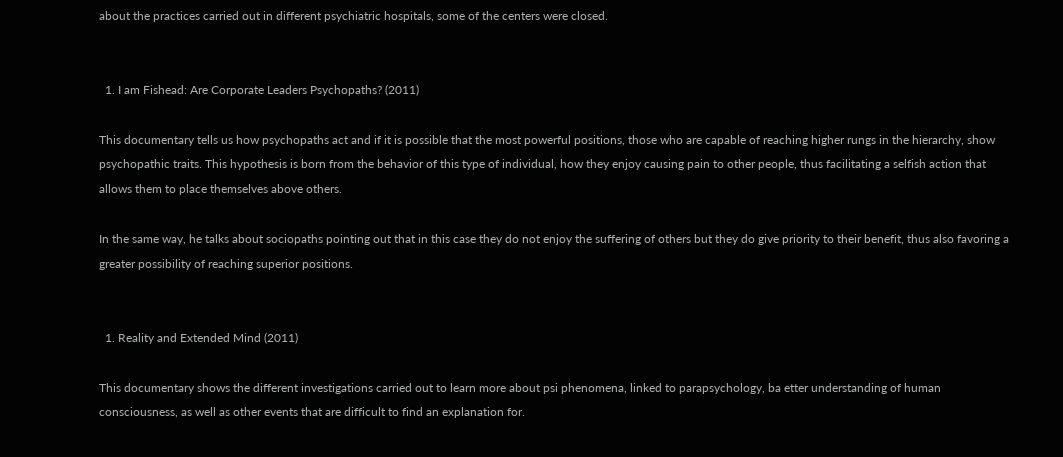about the practices carried out in different psychiatric hospitals, some of the centers were closed.


  1. I am Fishead: Are Corporate Leaders Psychopaths? (2011)

This documentary tells us how psychopaths act and if it is possible that the most powerful positions, those who are capable of reaching higher rungs in the hierarchy, show psychopathic traits. This hypothesis is born from the behavior of this type of individual, how they enjoy causing pain to other people, thus facilitating a selfish action that allows them to place themselves above others.

In the same way, he talks about sociopaths pointing out that in this case they do not enjoy the suffering of others but they do give priority to their benefit, thus also favoring a greater possibility of reaching superior positions.


  1. Reality and Extended Mind (2011)

This documentary shows the different investigations carried out to learn more about psi phenomena, linked to parapsychology, ba etter understanding of human consciousness, as well as other events that are difficult to find an explanation for.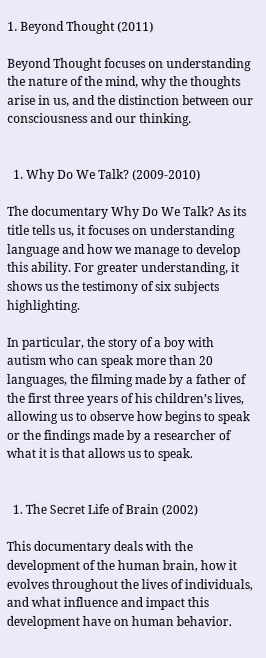1. Beyond Thought (2011)

Beyond Thought focuses on understanding the nature of the mind, why the thoughts arise in us, and the distinction between our consciousness and our thinking.


  1. Why Do We Talk? (2009-2010)

The documentary Why Do We Talk? As its title tells us, it focuses on understanding language and how we manage to develop this ability. For greater understanding, it shows us the testimony of six subjects highlighting.

In particular, the story of a boy with autism who can speak more than 20 languages, the filming made by a father of the first three years of his children’s lives, allowing us to observe how begins to speak or the findings made by a researcher of what it is that allows us to speak.


  1. The Secret Life of Brain (2002)

This documentary deals with the development of the human brain, how it evolves throughout the lives of individuals, and what influence and impact this development have on human behavior.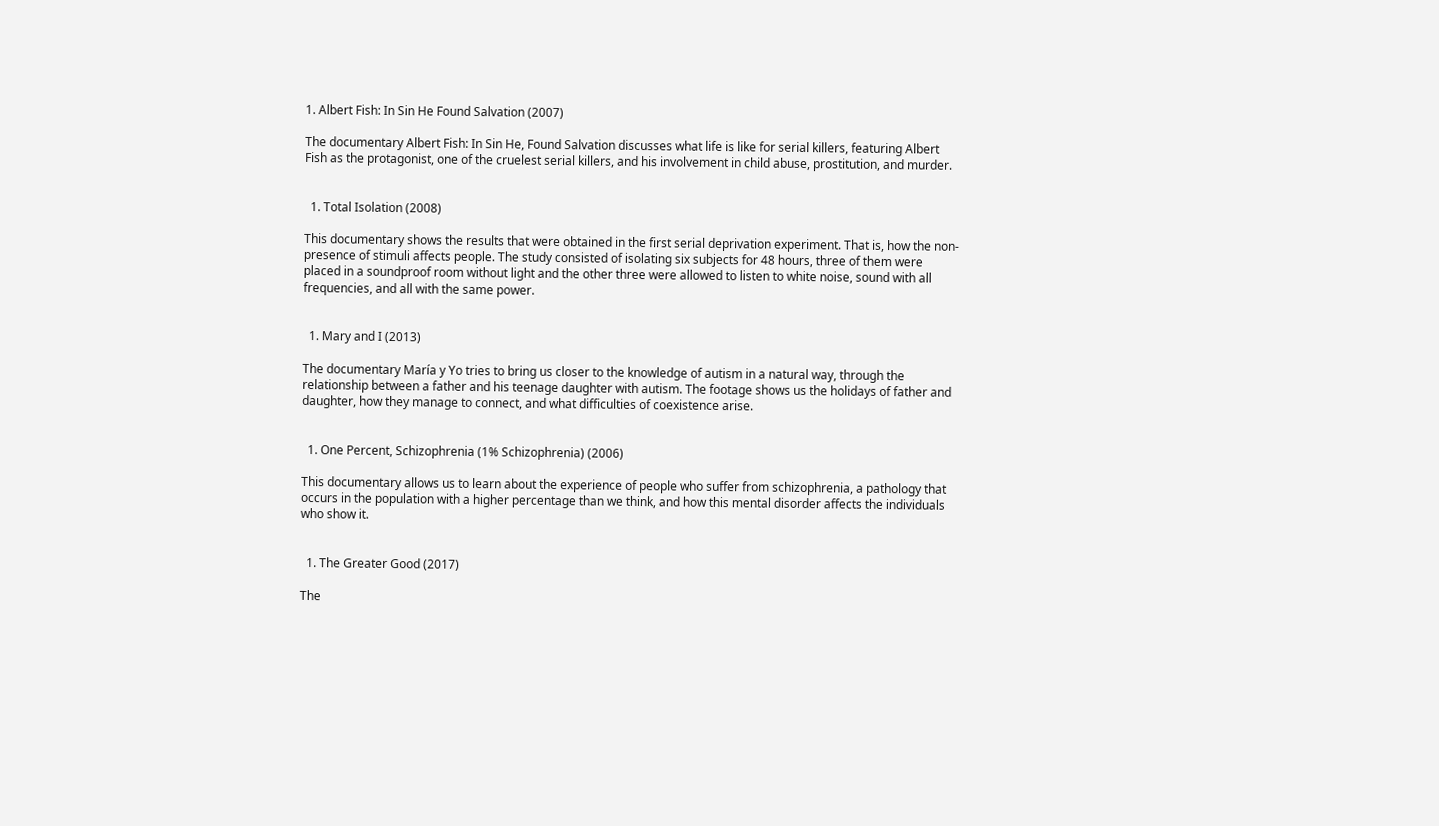1. Albert Fish: In Sin He Found Salvation (2007)

The documentary Albert Fish: In Sin He, Found Salvation discusses what life is like for serial killers, featuring Albert Fish as the protagonist, one of the cruelest serial killers, and his involvement in child abuse, prostitution, and murder.


  1. Total Isolation (2008)

This documentary shows the results that were obtained in the first serial deprivation experiment. That is, how the non-presence of stimuli affects people. The study consisted of isolating six subjects for 48 hours, three of them were placed in a soundproof room without light and the other three were allowed to listen to white noise, sound with all frequencies, and all with the same power.


  1. Mary and I (2013)

The documentary María y Yo tries to bring us closer to the knowledge of autism in a natural way, through the relationship between a father and his teenage daughter with autism. The footage shows us the holidays of father and daughter, how they manage to connect, and what difficulties of coexistence arise.


  1. One Percent, Schizophrenia (1% Schizophrenia) (2006)

This documentary allows us to learn about the experience of people who suffer from schizophrenia, a pathology that occurs in the population with a higher percentage than we think, and how this mental disorder affects the individuals who show it.


  1. The Greater Good (2017)

The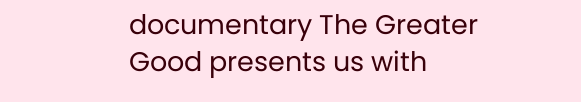documentary The Greater Good presents us with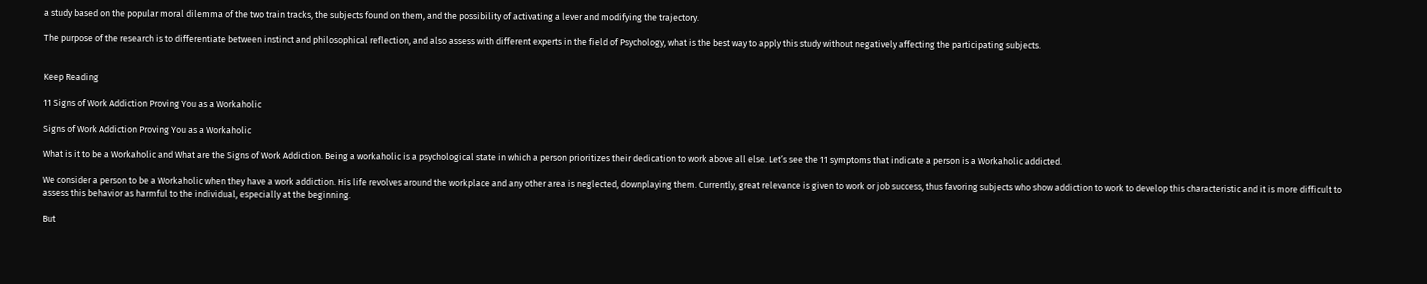a study based on the popular moral dilemma of the two train tracks, the subjects found on them, and the possibility of activating a lever and modifying the trajectory.

The purpose of the research is to differentiate between instinct and philosophical reflection, and also assess with different experts in the field of Psychology, what is the best way to apply this study without negatively affecting the participating subjects.


Keep Reading

11 Signs of Work Addiction Proving You as a Workaholic

Signs of Work Addiction Proving You as a Workaholic

What is it to be a Workaholic and What are the Signs of Work Addiction. Being a workaholic is a psychological state in which a person prioritizes their dedication to work above all else. Let’s see the 11 symptoms that indicate a person is a Workaholic addicted.

We consider a person to be a Workaholic when they have a work addiction. His life revolves around the workplace and any other area is neglected, downplaying them. Currently, great relevance is given to work or job success, thus favoring subjects who show addiction to work to develop this characteristic and it is more difficult to assess this behavior as harmful to the individual, especially at the beginning.

But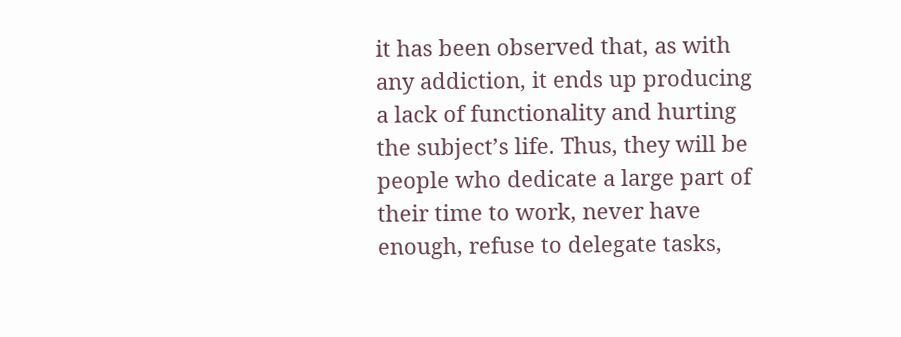it has been observed that, as with any addiction, it ends up producing a lack of functionality and hurting the subject’s life. Thus, they will be people who dedicate a large part of their time to work, never have enough, refuse to delegate tasks,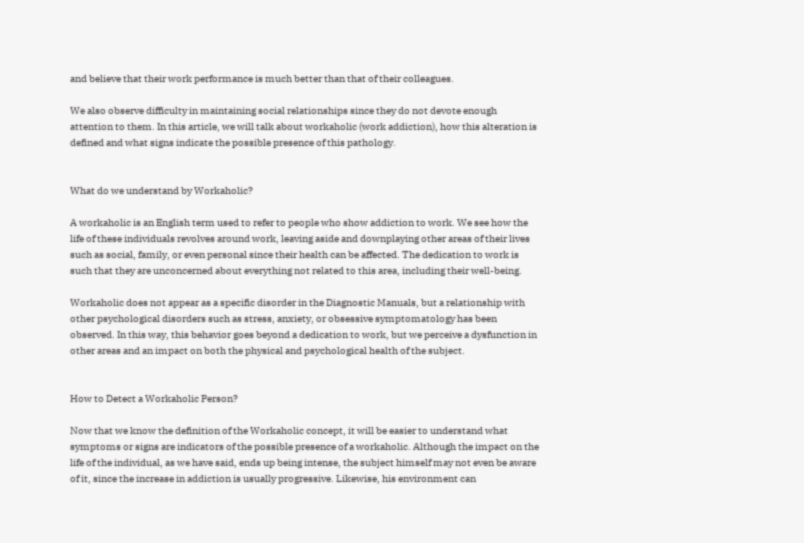and believe that their work performance is much better than that of their colleagues.

We also observe difficulty in maintaining social relationships since they do not devote enough attention to them. In this article, we will talk about workaholic (work addiction), how this alteration is defined and what signs indicate the possible presence of this pathology.


What do we understand by Workaholic?

A workaholic is an English term used to refer to people who show addiction to work. We see how the life of these individuals revolves around work, leaving aside and downplaying other areas of their lives such as social, family, or even personal since their health can be affected. The dedication to work is such that they are unconcerned about everything not related to this area, including their well-being.

Workaholic does not appear as a specific disorder in the Diagnostic Manuals, but a relationship with other psychological disorders such as stress, anxiety, or obsessive symptomatology has been observed. In this way, this behavior goes beyond a dedication to work, but we perceive a dysfunction in other areas and an impact on both the physical and psychological health of the subject.


How to Detect a Workaholic Person?

Now that we know the definition of the Workaholic concept, it will be easier to understand what symptoms or signs are indicators of the possible presence of a workaholic. Although the impact on the life of the individual, as we have said, ends up being intense, the subject himself may not even be aware of it, since the increase in addiction is usually progressive. Likewise, his environment can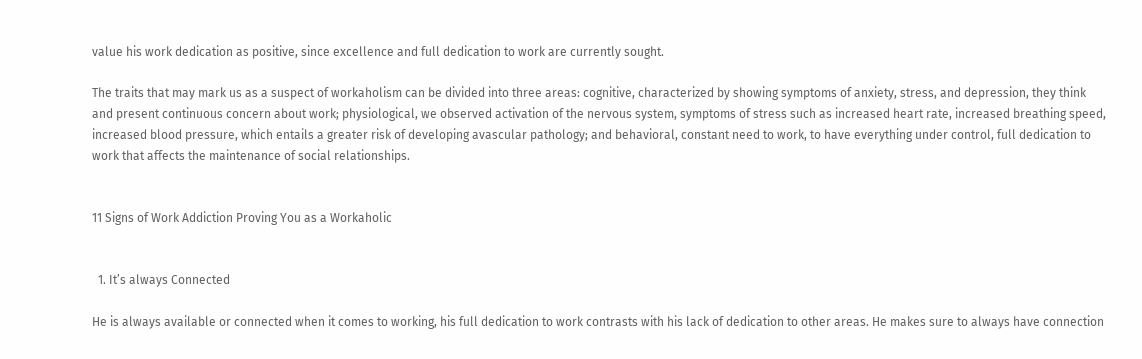value his work dedication as positive, since excellence and full dedication to work are currently sought.

The traits that may mark us as a suspect of workaholism can be divided into three areas: cognitive, characterized by showing symptoms of anxiety, stress, and depression, they think and present continuous concern about work; physiological, we observed activation of the nervous system, symptoms of stress such as increased heart rate, increased breathing speed, increased blood pressure, which entails a greater risk of developing avascular pathology; and behavioral, constant need to work, to have everything under control, full dedication to work that affects the maintenance of social relationships.


11 Signs of Work Addiction Proving You as a Workaholic


  1. It’s always Connected

He is always available or connected when it comes to working, his full dedication to work contrasts with his lack of dedication to other areas. He makes sure to always have connection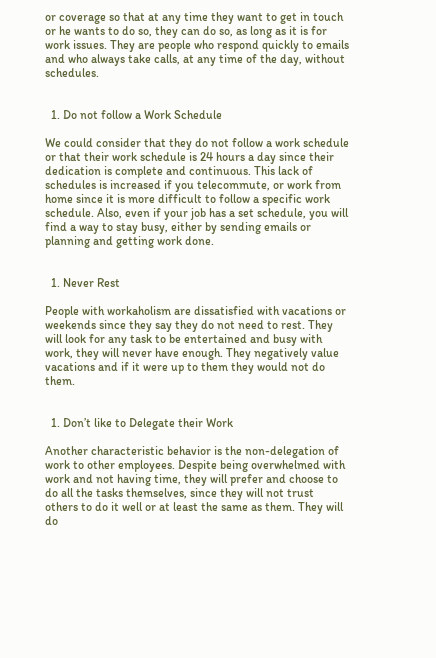or coverage so that at any time they want to get in touch or he wants to do so, they can do so, as long as it is for work issues. They are people who respond quickly to emails and who always take calls, at any time of the day, without schedules.


  1. Do not follow a Work Schedule

We could consider that they do not follow a work schedule or that their work schedule is 24 hours a day since their dedication is complete and continuous. This lack of schedules is increased if you telecommute, or work from home since it is more difficult to follow a specific work schedule. Also, even if your job has a set schedule, you will find a way to stay busy, either by sending emails or planning and getting work done.


  1. Never Rest

People with workaholism are dissatisfied with vacations or weekends since they say they do not need to rest. They will look for any task to be entertained and busy with work, they will never have enough. They negatively value vacations and if it were up to them they would not do them.


  1. Don’t like to Delegate their Work

Another characteristic behavior is the non-delegation of work to other employees. Despite being overwhelmed with work and not having time, they will prefer and choose to do all the tasks themselves, since they will not trust others to do it well or at least the same as them. They will do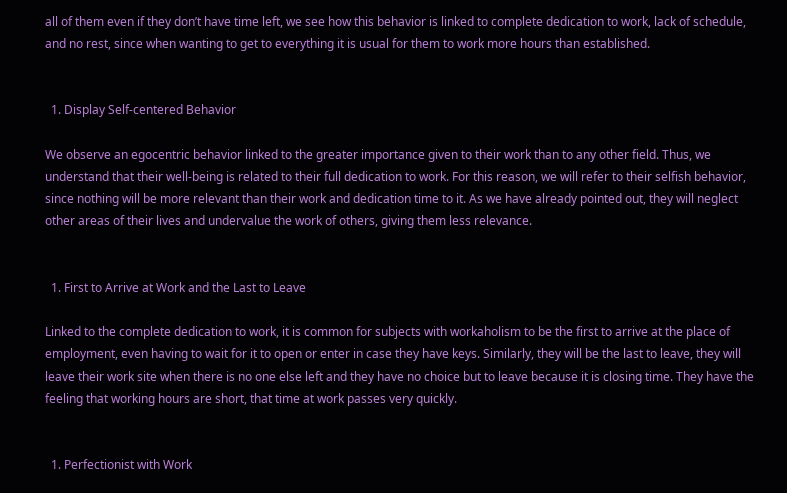all of them even if they don’t have time left, we see how this behavior is linked to complete dedication to work, lack of schedule, and no rest, since when wanting to get to everything it is usual for them to work more hours than established.


  1. Display Self-centered Behavior

We observe an egocentric behavior linked to the greater importance given to their work than to any other field. Thus, we understand that their well-being is related to their full dedication to work. For this reason, we will refer to their selfish behavior, since nothing will be more relevant than their work and dedication time to it. As we have already pointed out, they will neglect other areas of their lives and undervalue the work of others, giving them less relevance.


  1. First to Arrive at Work and the Last to Leave

Linked to the complete dedication to work, it is common for subjects with workaholism to be the first to arrive at the place of employment, even having to wait for it to open or enter in case they have keys. Similarly, they will be the last to leave, they will leave their work site when there is no one else left and they have no choice but to leave because it is closing time. They have the feeling that working hours are short, that time at work passes very quickly.


  1. Perfectionist with Work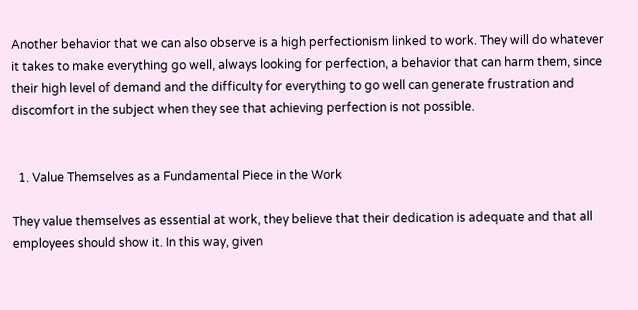Another behavior that we can also observe is a high perfectionism linked to work. They will do whatever it takes to make everything go well, always looking for perfection, a behavior that can harm them, since their high level of demand and the difficulty for everything to go well can generate frustration and discomfort in the subject when they see that achieving perfection is not possible.


  1. Value Themselves as a Fundamental Piece in the Work

They value themselves as essential at work, they believe that their dedication is adequate and that all employees should show it. In this way, given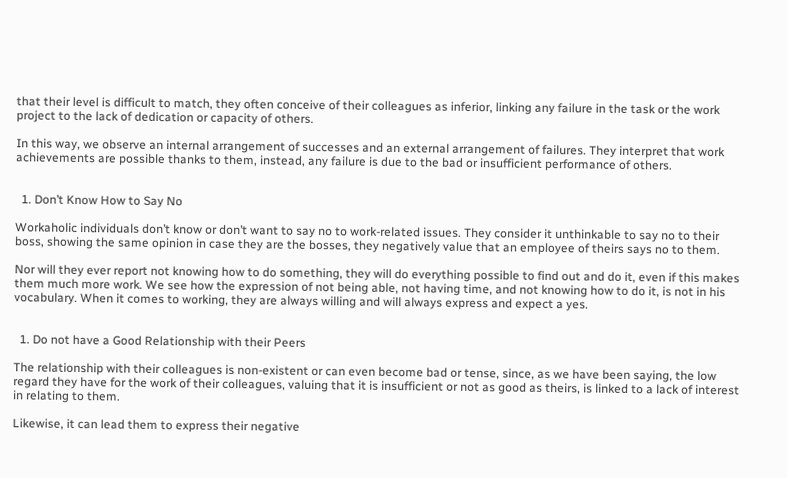that their level is difficult to match, they often conceive of their colleagues as inferior, linking any failure in the task or the work project to the lack of dedication or capacity of others.

In this way, we observe an internal arrangement of successes and an external arrangement of failures. They interpret that work achievements are possible thanks to them, instead, any failure is due to the bad or insufficient performance of others.


  1. Don’t Know How to Say No

Workaholic individuals don’t know or don’t want to say no to work-related issues. They consider it unthinkable to say no to their boss, showing the same opinion in case they are the bosses, they negatively value that an employee of theirs says no to them.

Nor will they ever report not knowing how to do something, they will do everything possible to find out and do it, even if this makes them much more work. We see how the expression of not being able, not having time, and not knowing how to do it, is not in his vocabulary. When it comes to working, they are always willing and will always express and expect a yes.


  1. Do not have a Good Relationship with their Peers

The relationship with their colleagues is non-existent or can even become bad or tense, since, as we have been saying, the low regard they have for the work of their colleagues, valuing that it is insufficient or not as good as theirs, is linked to a lack of interest in relating to them.

Likewise, it can lead them to express their negative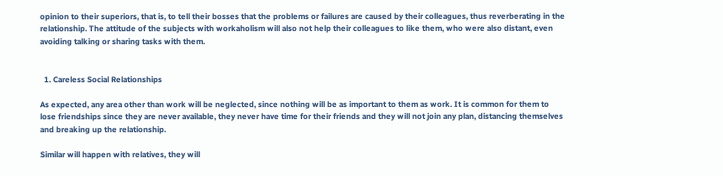opinion to their superiors, that is, to tell their bosses that the problems or failures are caused by their colleagues, thus reverberating in the relationship. The attitude of the subjects with workaholism will also not help their colleagues to like them, who were also distant, even avoiding talking or sharing tasks with them.


  1. Careless Social Relationships

As expected, any area other than work will be neglected, since nothing will be as important to them as work. It is common for them to lose friendships since they are never available, they never have time for their friends and they will not join any plan, distancing themselves and breaking up the relationship.

Similar will happen with relatives, they will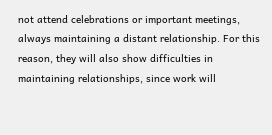not attend celebrations or important meetings, always maintaining a distant relationship. For this reason, they will also show difficulties in maintaining relationships, since work will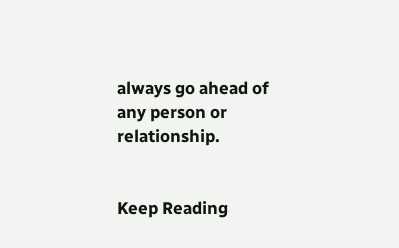always go ahead of any person or relationship.


Keep Reading